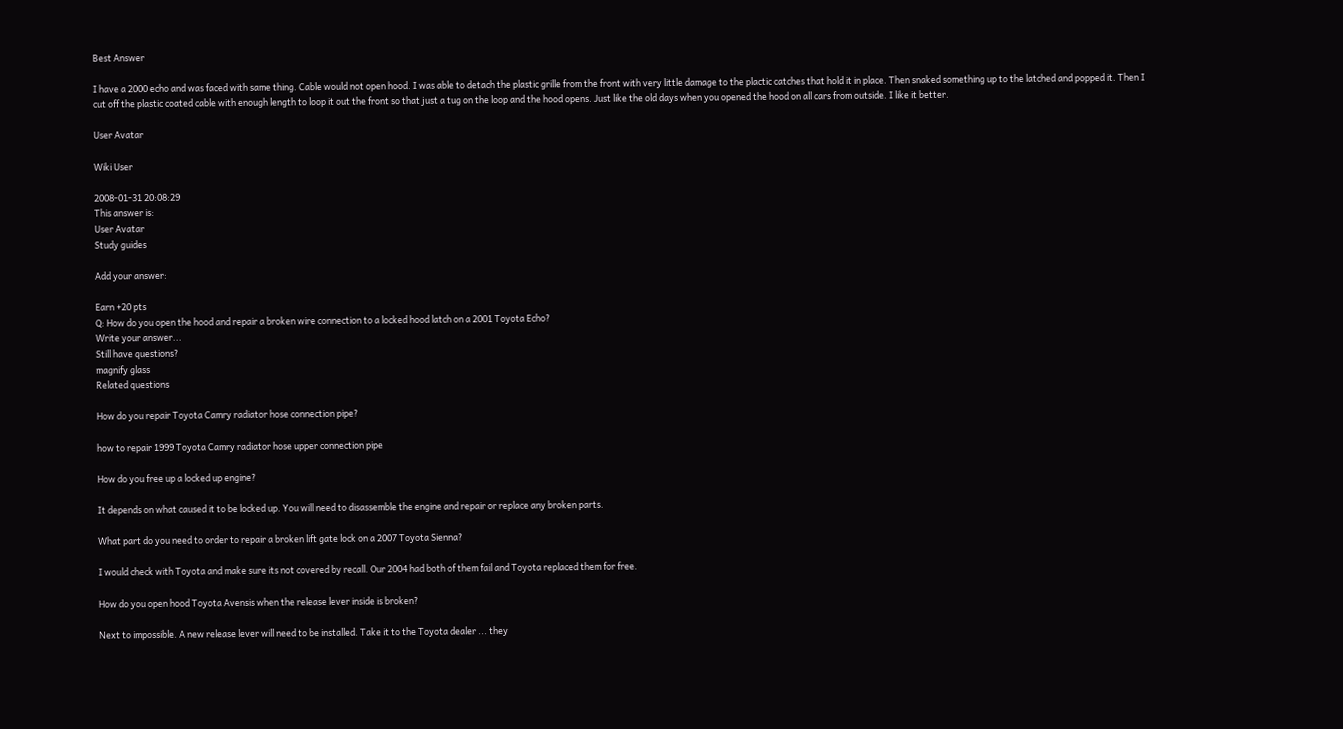Best Answer

I have a 2000 echo and was faced with same thing. Cable would not open hood. I was able to detach the plastic grille from the front with very little damage to the plactic catches that hold it in place. Then snaked something up to the latched and popped it. Then I cut off the plastic coated cable with enough length to loop it out the front so that just a tug on the loop and the hood opens. Just like the old days when you opened the hood on all cars from outside. I like it better.

User Avatar

Wiki User

2008-01-31 20:08:29
This answer is:
User Avatar
Study guides

Add your answer:

Earn +20 pts
Q: How do you open the hood and repair a broken wire connection to a locked hood latch on a 2001 Toyota Echo?
Write your answer...
Still have questions?
magnify glass
Related questions

How do you repair Toyota Camry radiator hose connection pipe?

how to repair 1999 Toyota Camry radiator hose upper connection pipe

How do you free up a locked up engine?

It depends on what caused it to be locked up. You will need to disassemble the engine and repair or replace any broken parts.

What part do you need to order to repair a broken lift gate lock on a 2007 Toyota Sienna?

I would check with Toyota and make sure its not covered by recall. Our 2004 had both of them fail and Toyota replaced them for free.

How do you open hood Toyota Avensis when the release lever inside is broken?

Next to impossible. A new release lever will need to be installed. Take it to the Toyota dealer ... they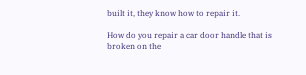built it, they know how to repair it.

How do you repair a car door handle that is broken on the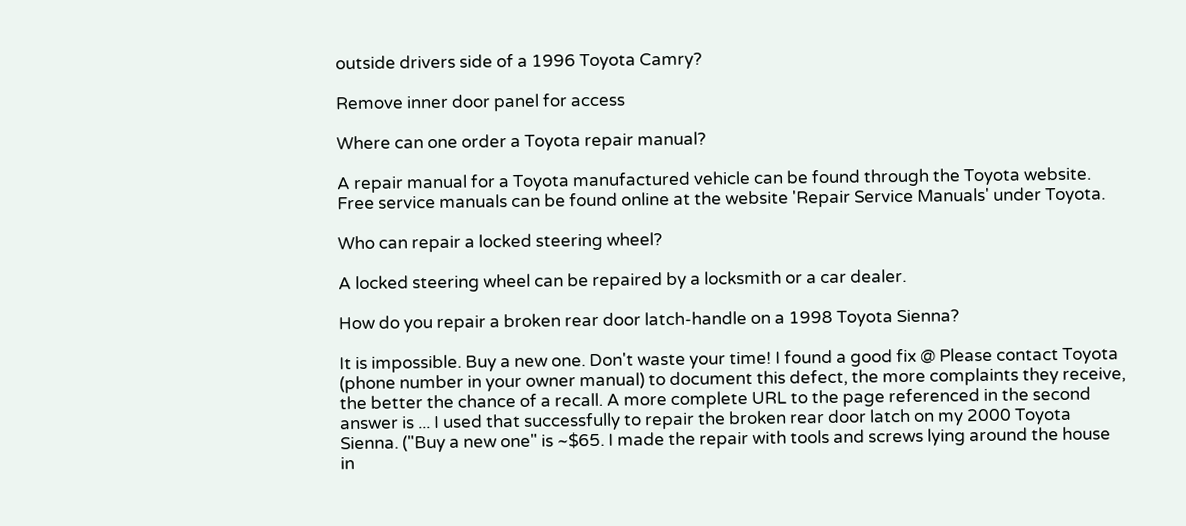outside drivers side of a 1996 Toyota Camry?

Remove inner door panel for access

Where can one order a Toyota repair manual?

A repair manual for a Toyota manufactured vehicle can be found through the Toyota website. Free service manuals can be found online at the website 'Repair Service Manuals' under Toyota.

Who can repair a locked steering wheel?

A locked steering wheel can be repaired by a locksmith or a car dealer.

How do you repair a broken rear door latch-handle on a 1998 Toyota Sienna?

It is impossible. Buy a new one. Don't waste your time! I found a good fix @ Please contact Toyota (phone number in your owner manual) to document this defect, the more complaints they receive, the better the chance of a recall. A more complete URL to the page referenced in the second answer is ... I used that successfully to repair the broken rear door latch on my 2000 Toyota Sienna. ("Buy a new one" is ~$65. I made the repair with tools and screws lying around the house in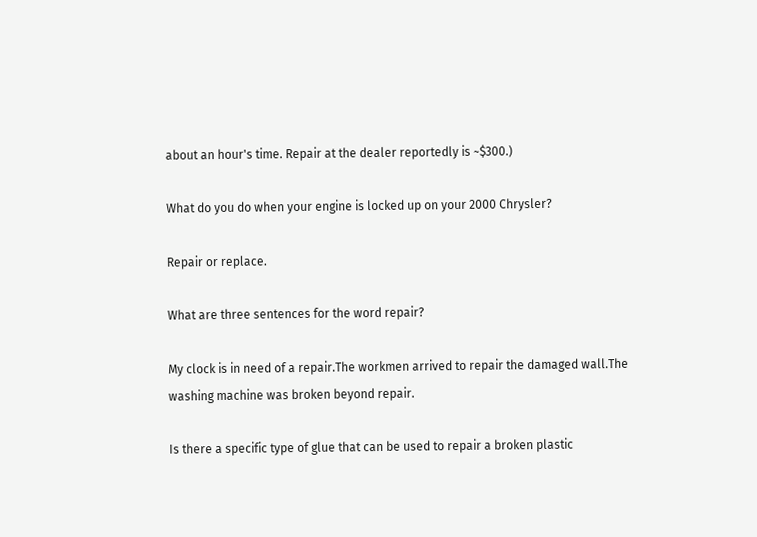about an hour's time. Repair at the dealer reportedly is ~$300.)

What do you do when your engine is locked up on your 2000 Chrysler?

Repair or replace.

What are three sentences for the word repair?

My clock is in need of a repair.The workmen arrived to repair the damaged wall.The washing machine was broken beyond repair.

Is there a specific type of glue that can be used to repair a broken plastic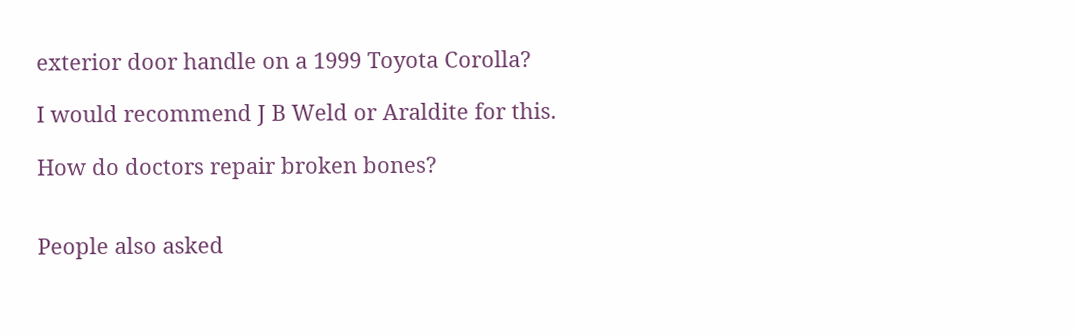exterior door handle on a 1999 Toyota Corolla?

I would recommend J B Weld or Araldite for this.

How do doctors repair broken bones?


People also asked